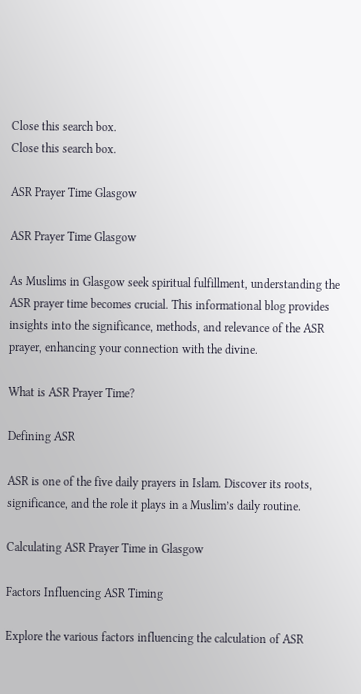Close this search box.
Close this search box.

ASR Prayer Time Glasgow

ASR Prayer Time Glasgow

As Muslims in Glasgow seek spiritual fulfillment, understanding the ASR prayer time becomes crucial. This informational blog provides insights into the significance, methods, and relevance of the ASR prayer, enhancing your connection with the divine.

What is ASR Prayer Time?

Defining ASR

ASR is one of the five daily prayers in Islam. Discover its roots, significance, and the role it plays in a Muslim’s daily routine.

Calculating ASR Prayer Time in Glasgow

Factors Influencing ASR Timing

Explore the various factors influencing the calculation of ASR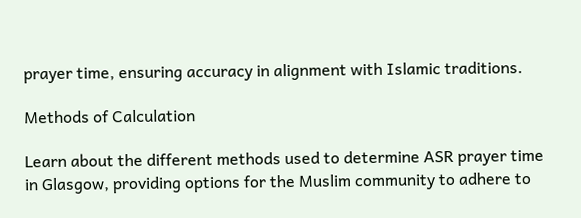prayer time, ensuring accuracy in alignment with Islamic traditions.

Methods of Calculation

Learn about the different methods used to determine ASR prayer time in Glasgow, providing options for the Muslim community to adhere to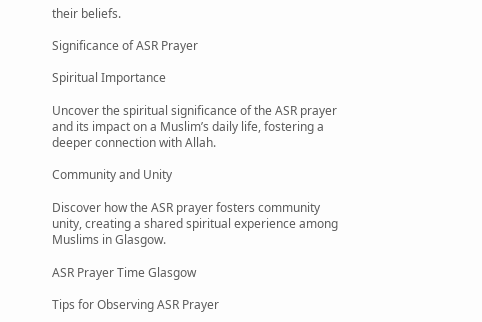their beliefs.

Significance of ASR Prayer

Spiritual Importance

Uncover the spiritual significance of the ASR prayer and its impact on a Muslim’s daily life, fostering a deeper connection with Allah.

Community and Unity

Discover how the ASR prayer fosters community unity, creating a shared spiritual experience among Muslims in Glasgow.

ASR Prayer Time Glasgow

Tips for Observing ASR Prayer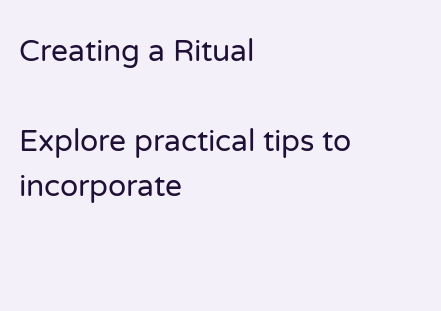Creating a Ritual

Explore practical tips to incorporate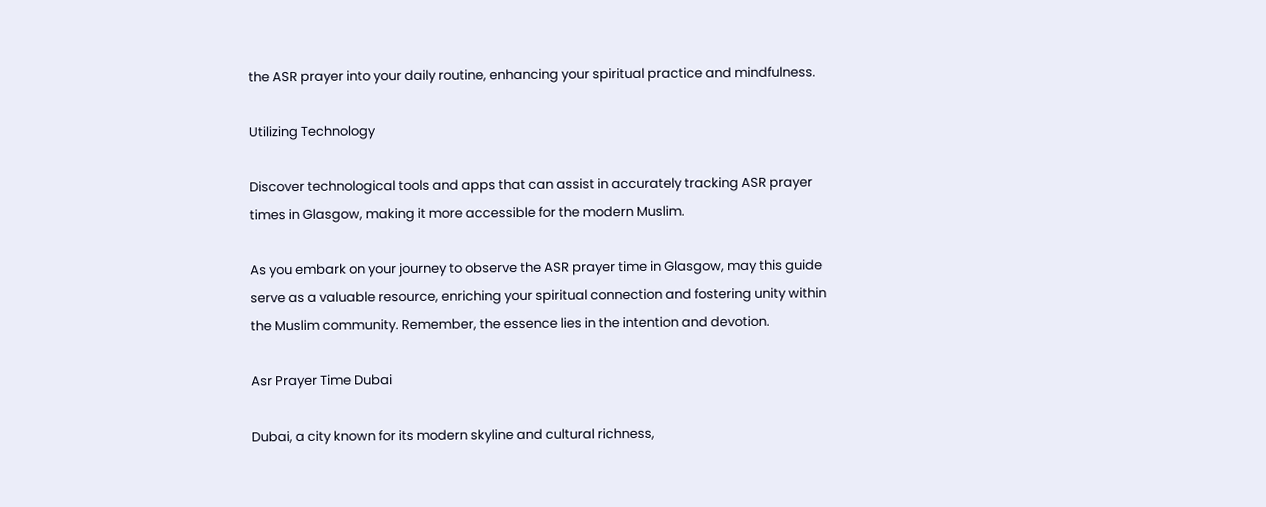the ASR prayer into your daily routine, enhancing your spiritual practice and mindfulness.

Utilizing Technology

Discover technological tools and apps that can assist in accurately tracking ASR prayer times in Glasgow, making it more accessible for the modern Muslim.

As you embark on your journey to observe the ASR prayer time in Glasgow, may this guide serve as a valuable resource, enriching your spiritual connection and fostering unity within the Muslim community. Remember, the essence lies in the intention and devotion.

Asr Prayer Time Dubai

Dubai, a city known for its modern skyline and cultural richness,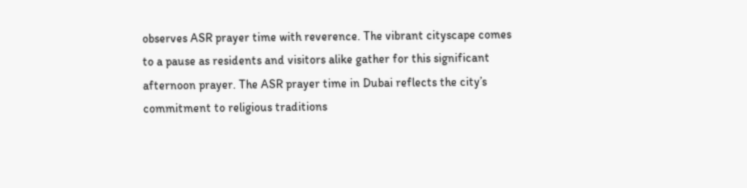observes ASR prayer time with reverence. The vibrant cityscape comes to a pause as residents and visitors alike gather for this significant afternoon prayer. The ASR prayer time in Dubai reflects the city’s commitment to religious traditions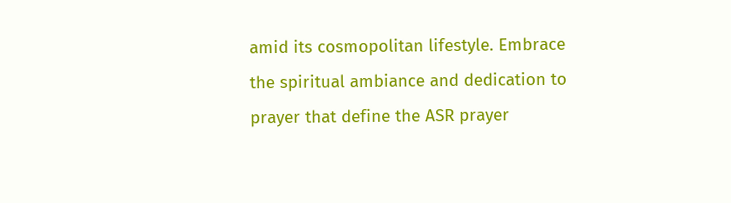amid its cosmopolitan lifestyle. Embrace the spiritual ambiance and dedication to prayer that define the ASR prayer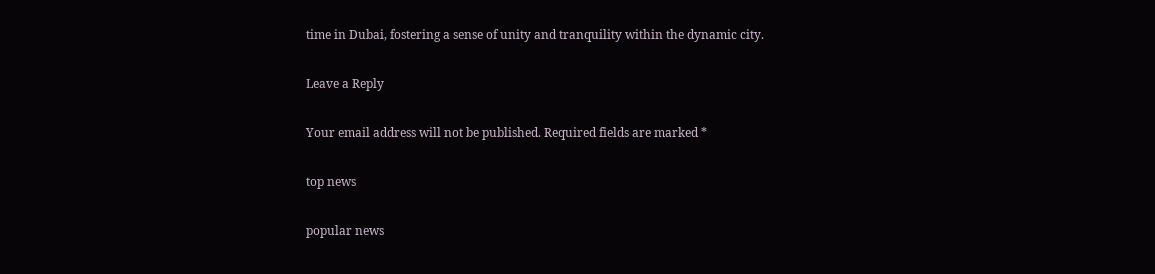time in Dubai, fostering a sense of unity and tranquility within the dynamic city.

Leave a Reply

Your email address will not be published. Required fields are marked *

top news

popular news